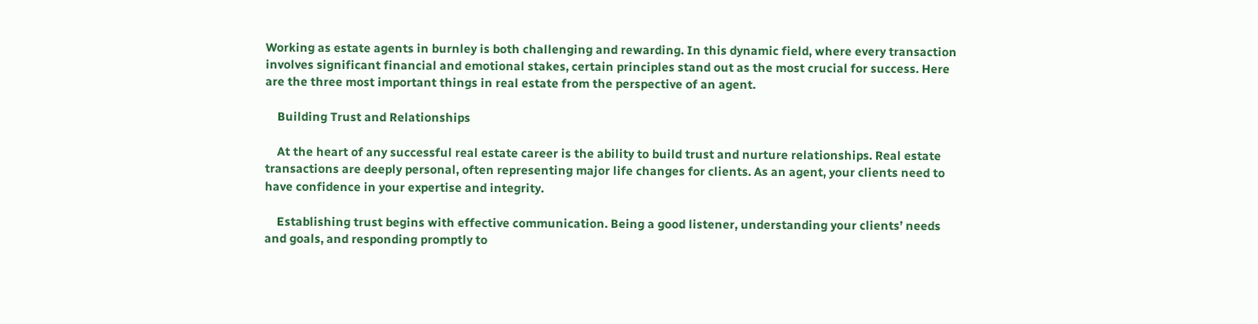Working as estate agents in burnley is both challenging and rewarding. In this dynamic field, where every transaction involves significant financial and emotional stakes, certain principles stand out as the most crucial for success. Here are the three most important things in real estate from the perspective of an agent.

    Building Trust and Relationships

    At the heart of any successful real estate career is the ability to build trust and nurture relationships. Real estate transactions are deeply personal, often representing major life changes for clients. As an agent, your clients need to have confidence in your expertise and integrity.

    Establishing trust begins with effective communication. Being a good listener, understanding your clients’ needs and goals, and responding promptly to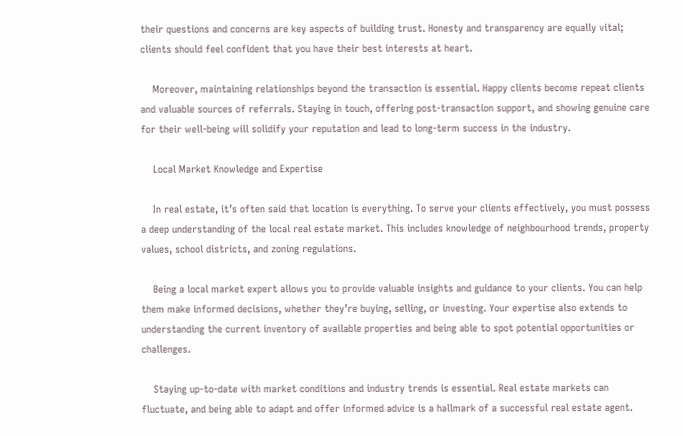their questions and concerns are key aspects of building trust. Honesty and transparency are equally vital; clients should feel confident that you have their best interests at heart.

    Moreover, maintaining relationships beyond the transaction is essential. Happy clients become repeat clients and valuable sources of referrals. Staying in touch, offering post-transaction support, and showing genuine care for their well-being will solidify your reputation and lead to long-term success in the industry.

    Local Market Knowledge and Expertise

    In real estate, it’s often said that location is everything. To serve your clients effectively, you must possess a deep understanding of the local real estate market. This includes knowledge of neighbourhood trends, property values, school districts, and zoning regulations.

    Being a local market expert allows you to provide valuable insights and guidance to your clients. You can help them make informed decisions, whether they’re buying, selling, or investing. Your expertise also extends to understanding the current inventory of available properties and being able to spot potential opportunities or challenges.

    Staying up-to-date with market conditions and industry trends is essential. Real estate markets can fluctuate, and being able to adapt and offer informed advice is a hallmark of a successful real estate agent.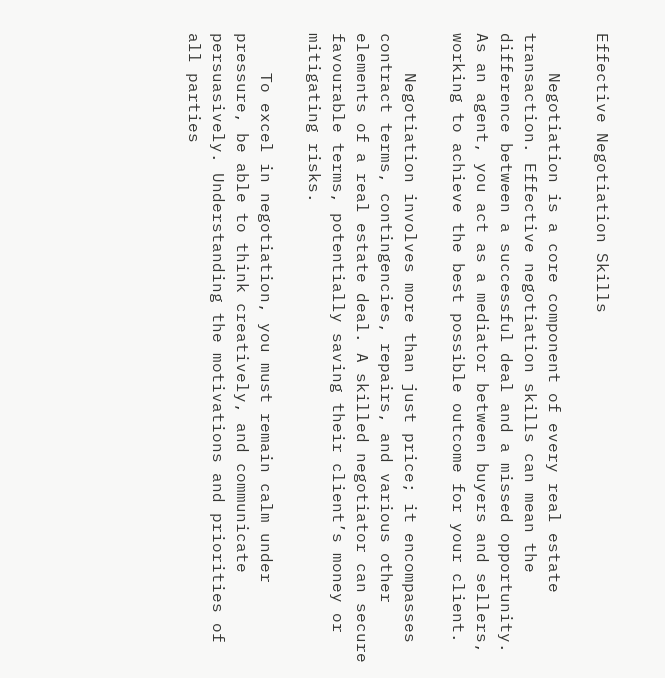Effective Negotiation Skills

    Negotiation is a core component of every real estate transaction. Effective negotiation skills can mean the difference between a successful deal and a missed opportunity. As an agent, you act as a mediator between buyers and sellers, working to achieve the best possible outcome for your client.

    Negotiation involves more than just price; it encompasses contract terms, contingencies, repairs, and various other elements of a real estate deal. A skilled negotiator can secure favourable terms, potentially saving their client’s money or mitigating risks.

    To excel in negotiation, you must remain calm under pressure, be able to think creatively, and communicate persuasively. Understanding the motivations and priorities of all parties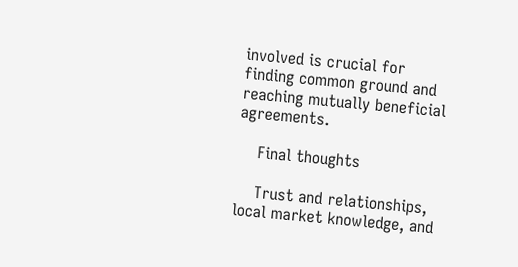involved is crucial for finding common ground and reaching mutually beneficial agreements.

    Final thoughts

    Trust and relationships, local market knowledge, and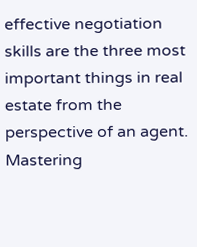effective negotiation skills are the three most important things in real estate from the perspective of an agent. Mastering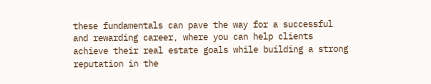these fundamentals can pave the way for a successful and rewarding career, where you can help clients achieve their real estate goals while building a strong reputation in the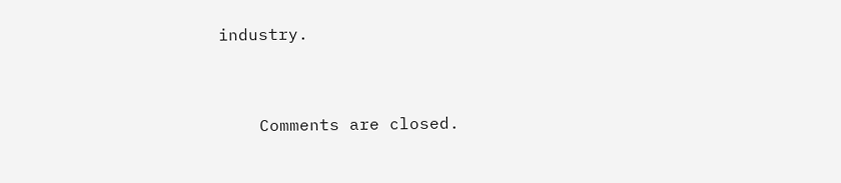industry.


    Comments are closed.